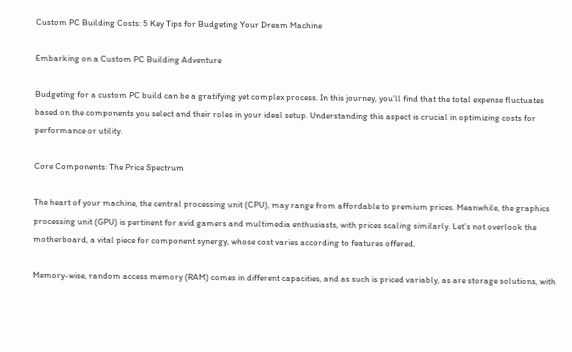Custom PC Building Costs: 5 Key Tips for Budgeting Your Dream Machine

Embarking on a Custom PC Building Adventure

Budgeting for a custom PC build can be a gratifying yet complex process. In this journey, you’ll find that the total expense fluctuates based on the components you select and their roles in your ideal setup. Understanding this aspect is crucial in optimizing costs for performance or utility.

Core Components: The Price Spectrum

The heart of your machine, the central processing unit (CPU), may range from affordable to premium prices. Meanwhile, the graphics processing unit (GPU) is pertinent for avid gamers and multimedia enthusiasts, with prices scaling similarly. Let’s not overlook the motherboard, a vital piece for component synergy, whose cost varies according to features offered.

Memory-wise, random access memory (RAM) comes in different capacities, and as such is priced variably, as are storage solutions, with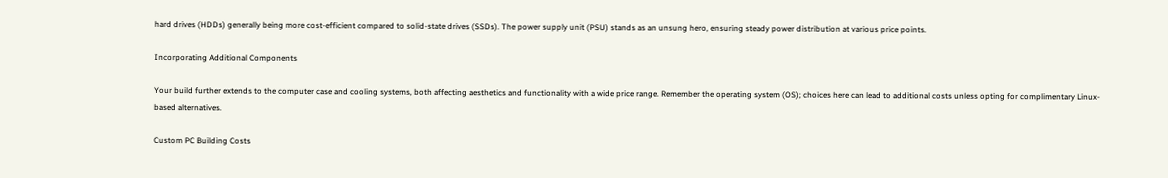hard drives (HDDs) generally being more cost-efficient compared to solid-state drives (SSDs). The power supply unit (PSU) stands as an unsung hero, ensuring steady power distribution at various price points.

Incorporating Additional Components

Your build further extends to the computer case and cooling systems, both affecting aesthetics and functionality with a wide price range. Remember the operating system (OS); choices here can lead to additional costs unless opting for complimentary Linux-based alternatives.

Custom PC Building Costs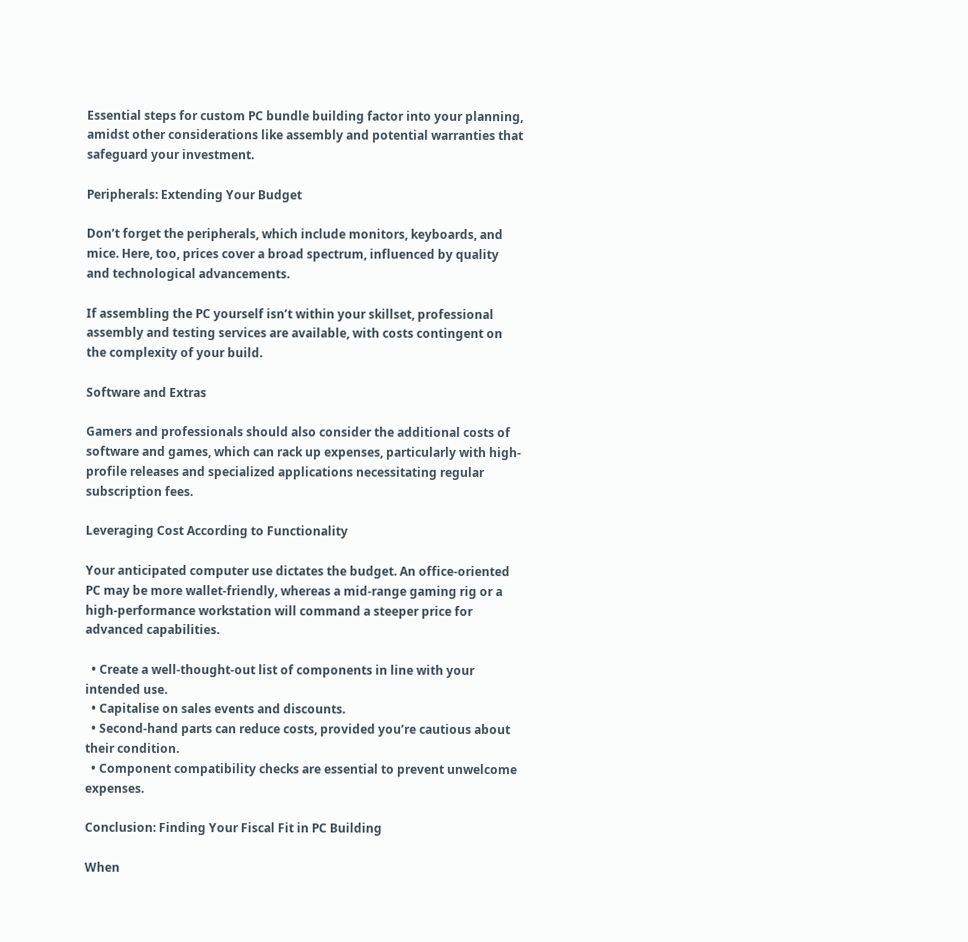Essential steps for custom PC bundle building factor into your planning, amidst other considerations like assembly and potential warranties that safeguard your investment.

Peripherals: Extending Your Budget

Don’t forget the peripherals, which include monitors, keyboards, and mice. Here, too, prices cover a broad spectrum, influenced by quality and technological advancements.

If assembling the PC yourself isn’t within your skillset, professional assembly and testing services are available, with costs contingent on the complexity of your build.

Software and Extras

Gamers and professionals should also consider the additional costs of software and games, which can rack up expenses, particularly with high-profile releases and specialized applications necessitating regular subscription fees.

Leveraging Cost According to Functionality

Your anticipated computer use dictates the budget. An office-oriented PC may be more wallet-friendly, whereas a mid-range gaming rig or a high-performance workstation will command a steeper price for advanced capabilities.

  • Create a well-thought-out list of components in line with your intended use.
  • Capitalise on sales events and discounts.
  • Second-hand parts can reduce costs, provided you’re cautious about their condition.
  • Component compatibility checks are essential to prevent unwelcome expenses.

Conclusion: Finding Your Fiscal Fit in PC Building

When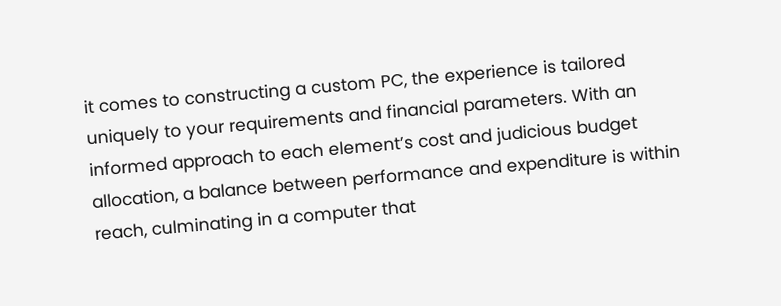it comes to constructing a custom PC, the experience is tailored uniquely to your requirements and financial parameters. With an informed approach to each element’s cost and judicious budget allocation, a balance between performance and expenditure is within reach, culminating in a computer that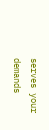serves your demands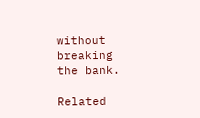without breaking the bank.

Related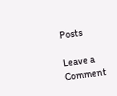Posts

Leave a Comment